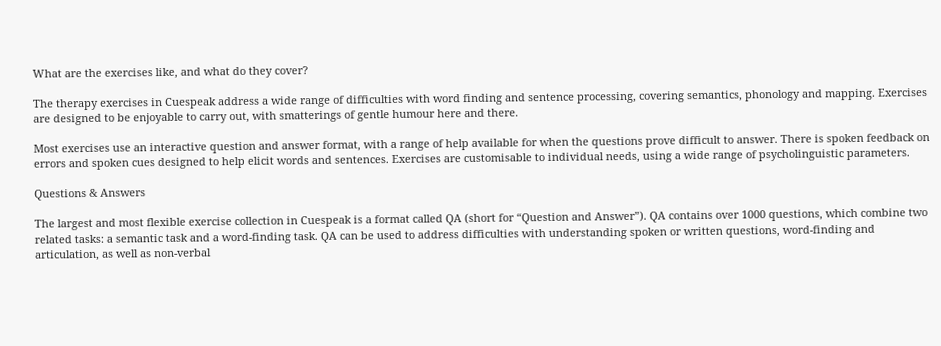What are the exercises like, and what do they cover?

The therapy exercises in Cuespeak address a wide range of difficulties with word finding and sentence processing, covering semantics, phonology and mapping. Exercises are designed to be enjoyable to carry out, with smatterings of gentle humour here and there.

Most exercises use an interactive question and answer format, with a range of help available for when the questions prove difficult to answer. There is spoken feedback on errors and spoken cues designed to help elicit words and sentences. Exercises are customisable to individual needs, using a wide range of psycholinguistic parameters.

Questions & Answers

The largest and most flexible exercise collection in Cuespeak is a format called QA (short for “Question and Answer”). QA contains over 1000 questions, which combine two related tasks: a semantic task and a word-finding task. QA can be used to address difficulties with understanding spoken or written questions, word-finding and articulation, as well as non-verbal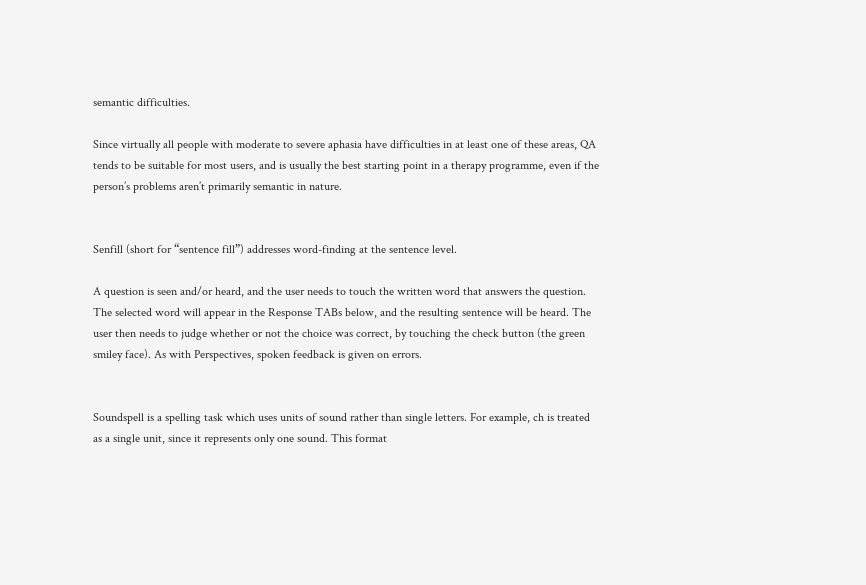semantic difficulties.

Since virtually all people with moderate to severe aphasia have difficulties in at least one of these areas, QA tends to be suitable for most users, and is usually the best starting point in a therapy programme, even if the person’s problems aren’t primarily semantic in nature.


Senfill (short for “sentence fill”) addresses word-finding at the sentence level.

A question is seen and/or heard, and the user needs to touch the written word that answers the question. The selected word will appear in the Response TABs below, and the resulting sentence will be heard. The user then needs to judge whether or not the choice was correct, by touching the check button (the green smiley face). As with Perspectives, spoken feedback is given on errors.


Soundspell is a spelling task which uses units of sound rather than single letters. For example, ch is treated as a single unit, since it represents only one sound. This format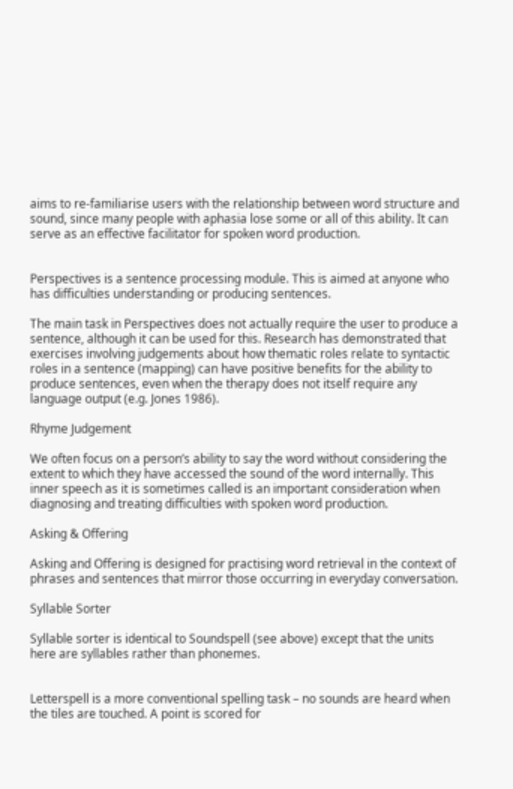aims to re-familiarise users with the relationship between word structure and sound, since many people with aphasia lose some or all of this ability. It can serve as an effective facilitator for spoken word production.


Perspectives is a sentence processing module. This is aimed at anyone who has difficulties understanding or producing sentences.

The main task in Perspectives does not actually require the user to produce a sentence, although it can be used for this. Research has demonstrated that exercises involving judgements about how thematic roles relate to syntactic roles in a sentence (mapping) can have positive benefits for the ability to produce sentences, even when the therapy does not itself require any language output (e.g. Jones 1986).

Rhyme Judgement

We often focus on a person’s ability to say the word without considering the extent to which they have accessed the sound of the word internally. This inner speech as it is sometimes called is an important consideration when diagnosing and treating difficulties with spoken word production.

Asking & Offering

Asking and Offering is designed for practising word retrieval in the context of phrases and sentences that mirror those occurring in everyday conversation.

Syllable Sorter

Syllable sorter is identical to Soundspell (see above) except that the units here are syllables rather than phonemes.


Letterspell is a more conventional spelling task – no sounds are heard when the tiles are touched. A point is scored for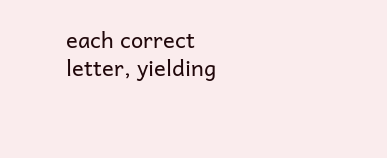each correct letter, yielding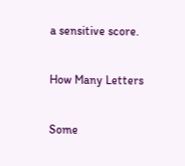a sensitive score.

How Many Letters

Some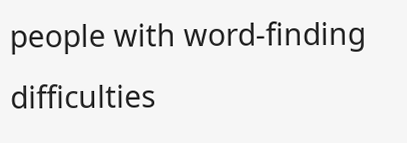people with word-finding difficulties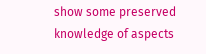show some preserved knowledge of aspects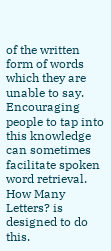of the written form of words which they are unable to say. Encouraging people to tap into this knowledge can sometimes facilitate spoken word retrieval. How Many Letters? is designed to do this.